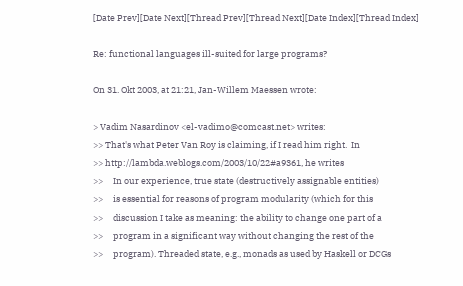[Date Prev][Date Next][Thread Prev][Thread Next][Date Index][Thread Index]

Re: functional languages ill-suited for large programs?

On 31. Okt 2003, at 21:21, Jan-Willem Maessen wrote:

> Vadim Nasardinov <el-vadimo@comcast.net> writes:
>> That's what Peter Van Roy is claiming, if I read him right.  In
>> http://lambda.weblogs.com/2003/10/22#a9361, he writes
>>     In our experience, true state (destructively assignable entities)
>>     is essential for reasons of program modularity (which for this
>>     discussion I take as meaning: the ability to change one part of a
>>     program in a significant way without changing the rest of the
>>     program). Threaded state, e.g., monads as used by Haskell or DCGs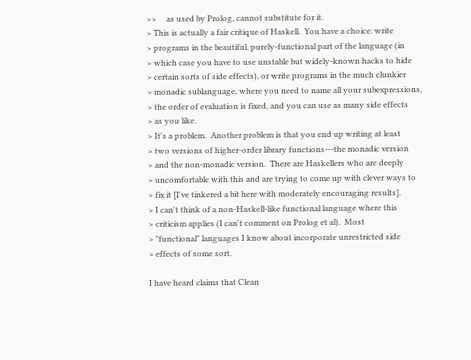>>     as used by Prolog, cannot substitute for it.
> This is actually a fair critique of Haskell.  You have a choice: write
> programs in the beautiful, purely-functional part of the language (in
> which case you have to use unstable but widely-known hacks to hide
> certain sorts of side effects), or write programs in the much clunkier
> monadic sublanguage, where you need to name all your subexpressions,
> the order of evaluation is fixed, and you can use as many side effects
> as you like.
> It's a problem.  Another problem is that you end up writing at least
> two versions of higher-order library functions---the monadic version
> and the non-monadic version.  There are Haskellers who are deeply
> uncomfortable with this and are trying to come up with clever ways to
> fix it [I've tinkered a bit here with moderately encouraging results].
> I can't think of a non-Haskell-like functional language where this
> criticism applies (I can't comment on Prolog et al).  Most
> "functional" languages I know about incorporate unrestricted side
> effects of some sort.

I have heard claims that Clean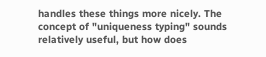handles these things more nicely. The
concept of "uniqueness typing" sounds relatively useful, but how does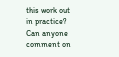this work out in practice? Can anyone comment on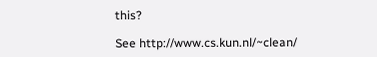this?

See http://www.cs.kun.nl/~clean/